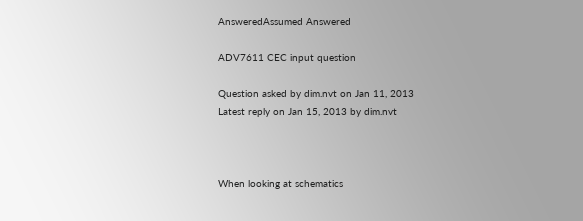AnsweredAssumed Answered

ADV7611 CEC input question

Question asked by dim.nvt on Jan 11, 2013
Latest reply on Jan 15, 2013 by dim.nvt



When looking at schematics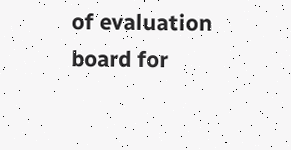of evaluation board for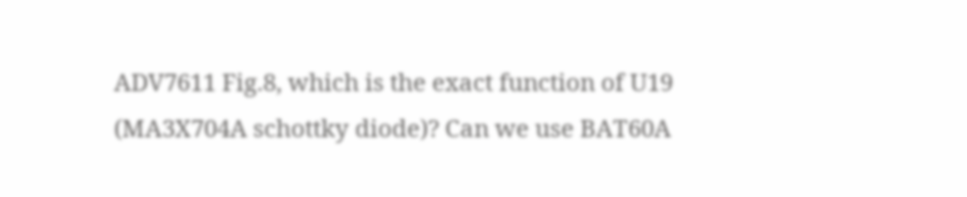ADV7611 Fig.8, which is the exact function of U19 (MA3X704A schottky diode)? Can we use BAT60A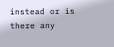instead or is there any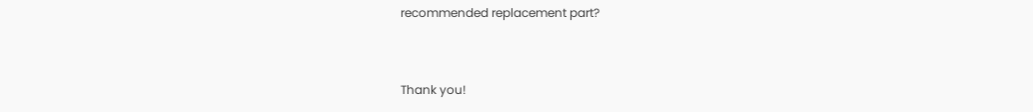recommended replacement part?


Thank you!